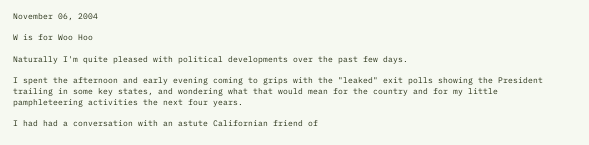November 06, 2004

W is for Woo Hoo

Naturally I'm quite pleased with political developments over the past few days.

I spent the afternoon and early evening coming to grips with the "leaked" exit polls showing the President trailing in some key states, and wondering what that would mean for the country and for my little pamphleteering activities the next four years.

I had had a conversation with an astute Californian friend of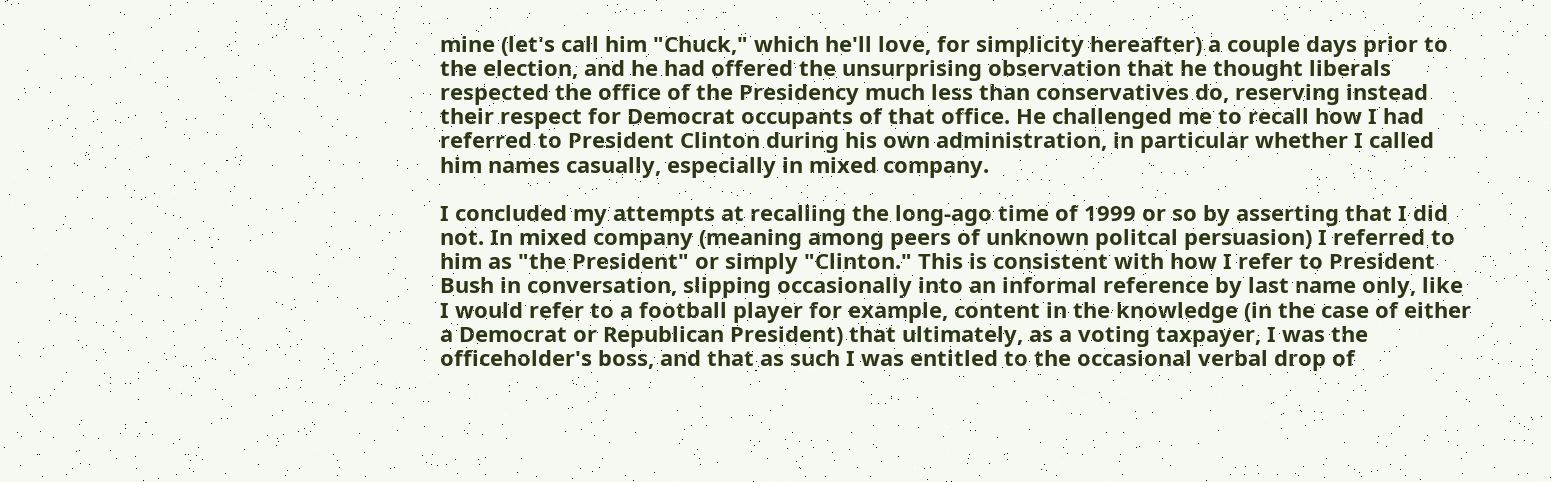mine (let's call him "Chuck," which he'll love, for simplicity hereafter) a couple days prior to the election, and he had offered the unsurprising observation that he thought liberals respected the office of the Presidency much less than conservatives do, reserving instead their respect for Democrat occupants of that office. He challenged me to recall how I had referred to President Clinton during his own administration, in particular whether I called him names casually, especially in mixed company.

I concluded my attempts at recalling the long-ago time of 1999 or so by asserting that I did not. In mixed company (meaning among peers of unknown politcal persuasion) I referred to him as "the President" or simply "Clinton." This is consistent with how I refer to President Bush in conversation, slipping occasionally into an informal reference by last name only, like I would refer to a football player for example, content in the knowledge (in the case of either a Democrat or Republican President) that ultimately, as a voting taxpayer, I was the officeholder's boss, and that as such I was entitled to the occasional verbal drop of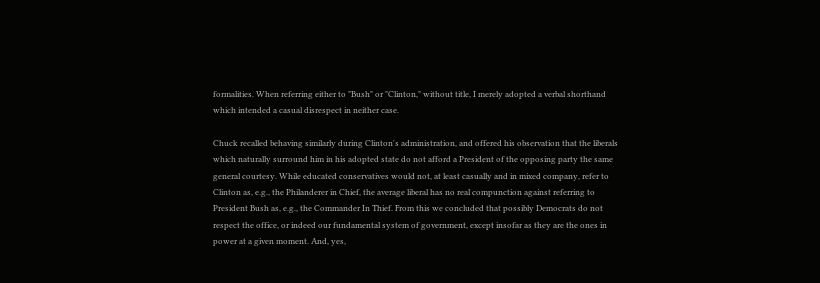formalities. When referring either to "Bush" or "Clinton," without title, I merely adopted a verbal shorthand which intended a casual disrespect in neither case.

Chuck recalled behaving similarly during Clinton's administration, and offered his observation that the liberals which naturally surround him in his adopted state do not afford a President of the opposing party the same general courtesy. While educated conservatives would not, at least casually and in mixed company, refer to Clinton as, e.g., the Philanderer in Chief, the average liberal has no real compunction against referring to President Bush as, e.g., the Commander In Thief. From this we concluded that possibly Democrats do not respect the office, or indeed our fundamental system of government, except insofar as they are the ones in power at a given moment. And, yes,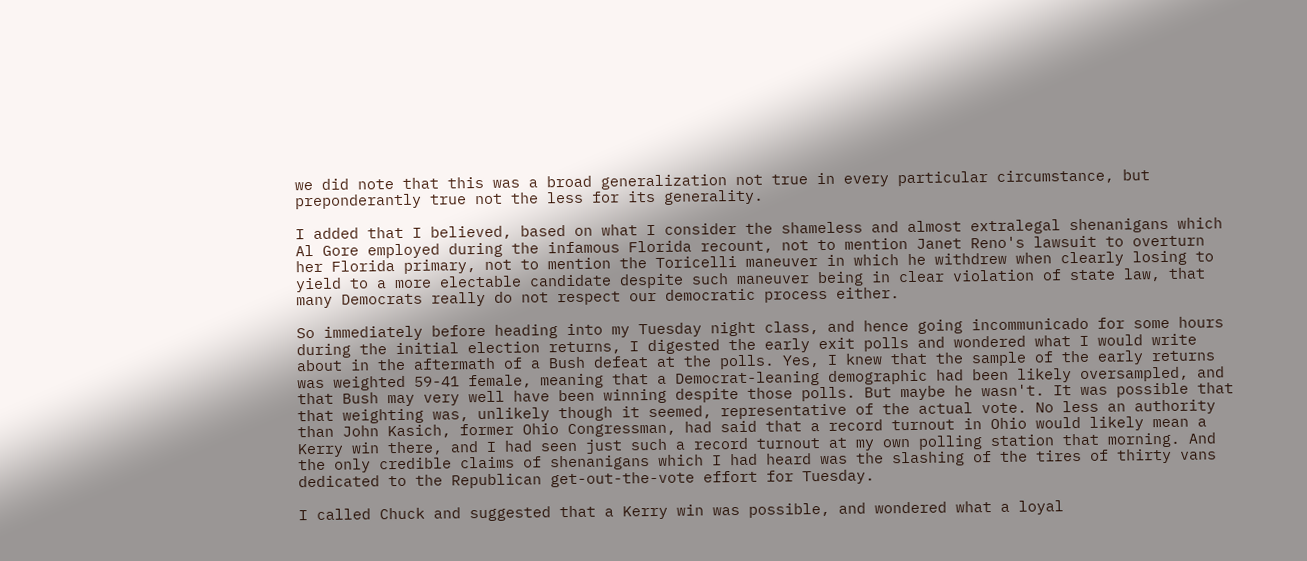we did note that this was a broad generalization not true in every particular circumstance, but preponderantly true not the less for its generality.

I added that I believed, based on what I consider the shameless and almost extralegal shenanigans which Al Gore employed during the infamous Florida recount, not to mention Janet Reno's lawsuit to overturn her Florida primary, not to mention the Toricelli maneuver in which he withdrew when clearly losing to yield to a more electable candidate despite such maneuver being in clear violation of state law, that many Democrats really do not respect our democratic process either.

So immediately before heading into my Tuesday night class, and hence going incommunicado for some hours during the initial election returns, I digested the early exit polls and wondered what I would write about in the aftermath of a Bush defeat at the polls. Yes, I knew that the sample of the early returns was weighted 59-41 female, meaning that a Democrat-leaning demographic had been likely oversampled, and that Bush may very well have been winning despite those polls. But maybe he wasn't. It was possible that that weighting was, unlikely though it seemed, representative of the actual vote. No less an authority than John Kasich, former Ohio Congressman, had said that a record turnout in Ohio would likely mean a Kerry win there, and I had seen just such a record turnout at my own polling station that morning. And the only credible claims of shenanigans which I had heard was the slashing of the tires of thirty vans dedicated to the Republican get-out-the-vote effort for Tuesday.

I called Chuck and suggested that a Kerry win was possible, and wondered what a loyal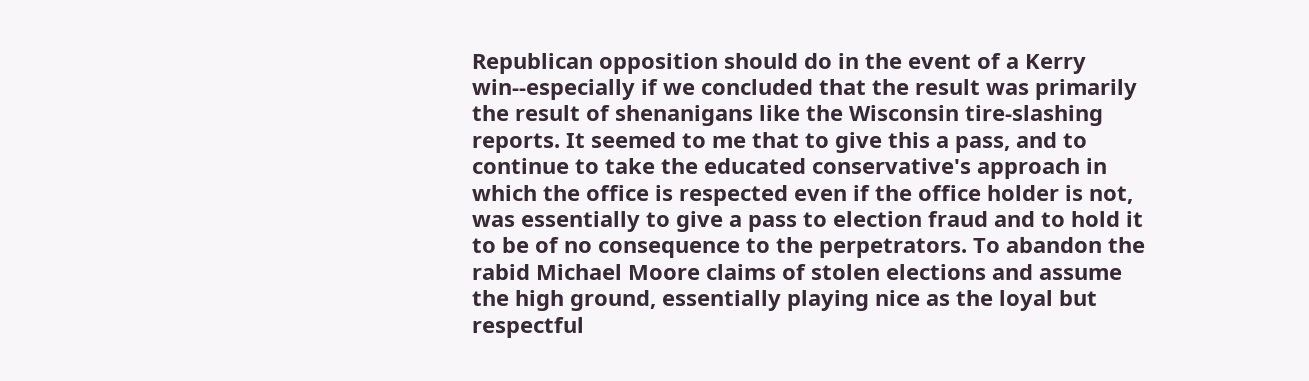Republican opposition should do in the event of a Kerry win--especially if we concluded that the result was primarily the result of shenanigans like the Wisconsin tire-slashing reports. It seemed to me that to give this a pass, and to continue to take the educated conservative's approach in which the office is respected even if the office holder is not, was essentially to give a pass to election fraud and to hold it to be of no consequence to the perpetrators. To abandon the rabid Michael Moore claims of stolen elections and assume the high ground, essentially playing nice as the loyal but respectful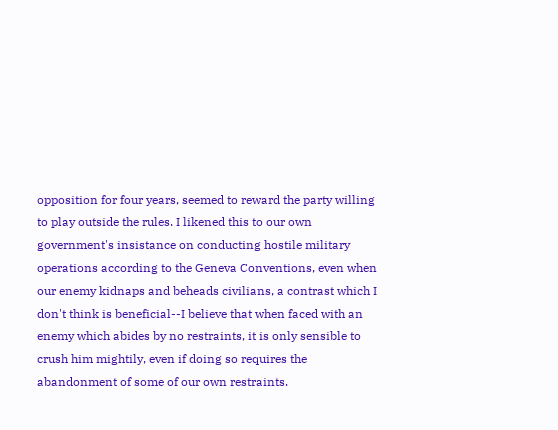opposition for four years, seemed to reward the party willing to play outside the rules. I likened this to our own government's insistance on conducting hostile military operations according to the Geneva Conventions, even when our enemy kidnaps and beheads civilians, a contrast which I don't think is beneficial--I believe that when faced with an enemy which abides by no restraints, it is only sensible to crush him mightily, even if doing so requires the abandonment of some of our own restraints.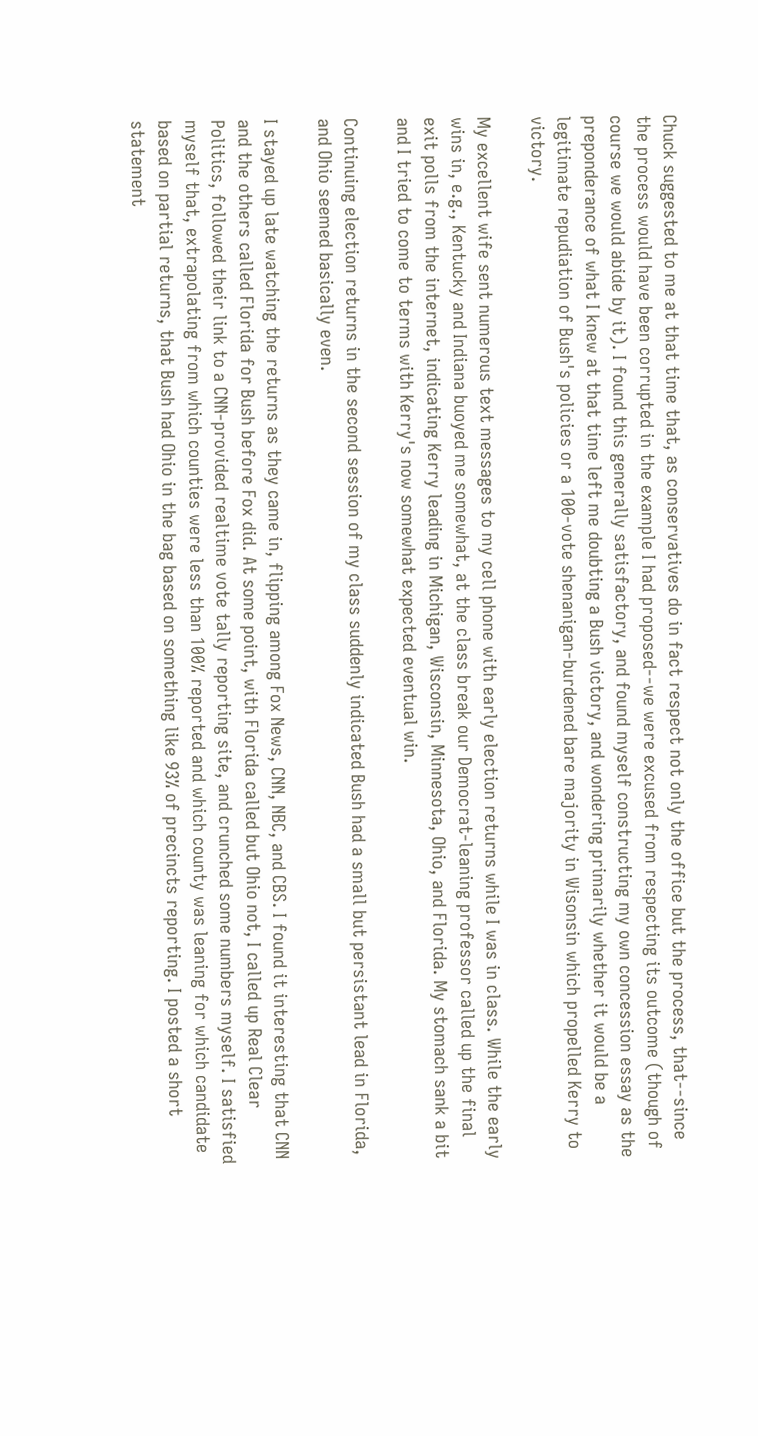Chuck suggested to me at that time that, as conservatives do in fact respect not only the office but the process, that--since the process would have been corrupted in the example I had proposed--we were excused from respecting its outcome (though of course we would abide by it). I found this generally satisfactory, and found myself constructing my own concession essay as the preponderance of what I knew at that time left me doubting a Bush victory, and wondering primarily whether it would be a legitimate repudiation of Bush's policies or a 100-vote shenanigan-burdened bare majority in Wisonsin which propelled Kerry to victory.

My excellent wife sent numerous text messages to my cell phone with early election returns while I was in class. While the early wins in, e.g., Kentucky and Indiana buoyed me somewhat, at the class break our Democrat-leaning professor called up the final exit polls from the internet, indicating Kerry leading in Michigan, Wisconsin, Minnesota, Ohio, and Florida. My stomach sank a bit and I tried to come to terms with Kerry's now somewhat expected eventual win.

Continuing election returns in the second session of my class suddenly indicated Bush had a small but persistant lead in Florida, and Ohio seemed basically even.

I stayed up late watching the returns as they came in, flipping among Fox News, CNN, NBC, and CBS. I found it interesting that CNN and the others called Florida for Bush before Fox did. At some point, with Florida called but Ohio not, I called up Real Clear Politics, followed their link to a CNN-provided realtime vote tally reporting site, and crunched some numbers myself. I satisfied myself that, extrapolating from which counties were less than 100% reported and which county was leaning for which candidate based on partial returns, that Bush had Ohio in the bag based on something like 93% of precincts reporting. I posted a short statement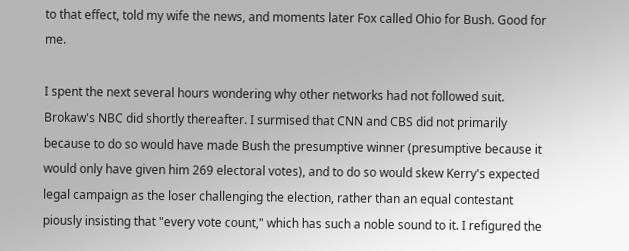to that effect, told my wife the news, and moments later Fox called Ohio for Bush. Good for me.

I spent the next several hours wondering why other networks had not followed suit. Brokaw's NBC did shortly thereafter. I surmised that CNN and CBS did not primarily because to do so would have made Bush the presumptive winner (presumptive because it would only have given him 269 electoral votes), and to do so would skew Kerry's expected legal campaign as the loser challenging the election, rather than an equal contestant piously insisting that "every vote count," which has such a noble sound to it. I refigured the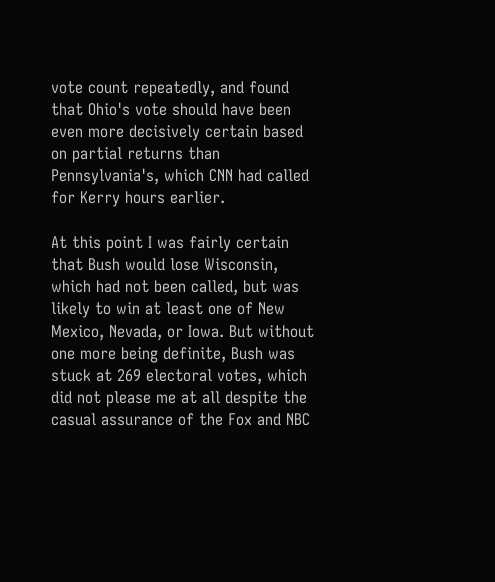vote count repeatedly, and found that Ohio's vote should have been even more decisively certain based on partial returns than Pennsylvania's, which CNN had called for Kerry hours earlier.

At this point I was fairly certain that Bush would lose Wisconsin, which had not been called, but was likely to win at least one of New Mexico, Nevada, or Iowa. But without one more being definite, Bush was stuck at 269 electoral votes, which did not please me at all despite the casual assurance of the Fox and NBC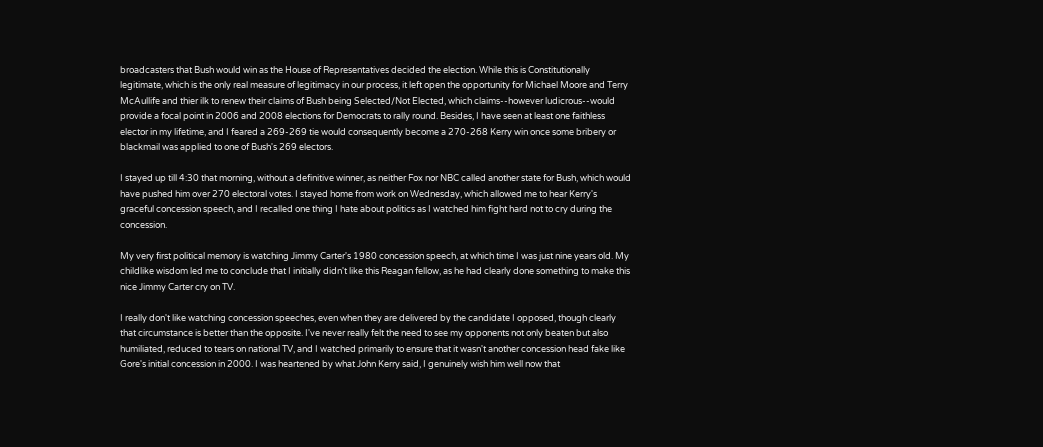broadcasters that Bush would win as the House of Representatives decided the election. While this is Constitutionally legitimate, which is the only real measure of legitimacy in our process, it left open the opportunity for Michael Moore and Terry McAullife and thier ilk to renew their claims of Bush being Selected/Not Elected, which claims--however ludicrous--would provide a focal point in 2006 and 2008 elections for Democrats to rally round. Besides, I have seen at least one faithless elector in my lifetime, and I feared a 269-269 tie would consequently become a 270-268 Kerry win once some bribery or blackmail was applied to one of Bush's 269 electors.

I stayed up till 4:30 that morning, without a definitive winner, as neither Fox nor NBC called another state for Bush, which would have pushed him over 270 electoral votes. I stayed home from work on Wednesday, which allowed me to hear Kerry's graceful concession speech, and I recalled one thing I hate about politics as I watched him fight hard not to cry during the concession.

My very first political memory is watching Jimmy Carter's 1980 concession speech, at which time I was just nine years old. My childlike wisdom led me to conclude that I initially didn't like this Reagan fellow, as he had clearly done something to make this nice Jimmy Carter cry on TV.

I really don't like watching concession speeches, even when they are delivered by the candidate I opposed, though clearly that circumstance is better than the opposite. I've never really felt the need to see my opponents not only beaten but also humiliated, reduced to tears on national TV, and I watched primarily to ensure that it wasn't another concession head fake like Gore's initial concession in 2000. I was heartened by what John Kerry said, I genuinely wish him well now that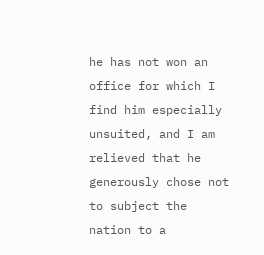he has not won an office for which I find him especially unsuited, and I am relieved that he generously chose not to subject the nation to a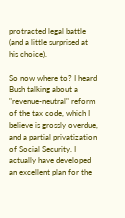protracted legal battle (and a little surprised at his choice).

So now where to? I heard Bush talking about a "revenue-neutral" reform of the tax code, which I believe is grossly overdue, and a partial privatization of Social Security. I actually have developed an excellent plan for the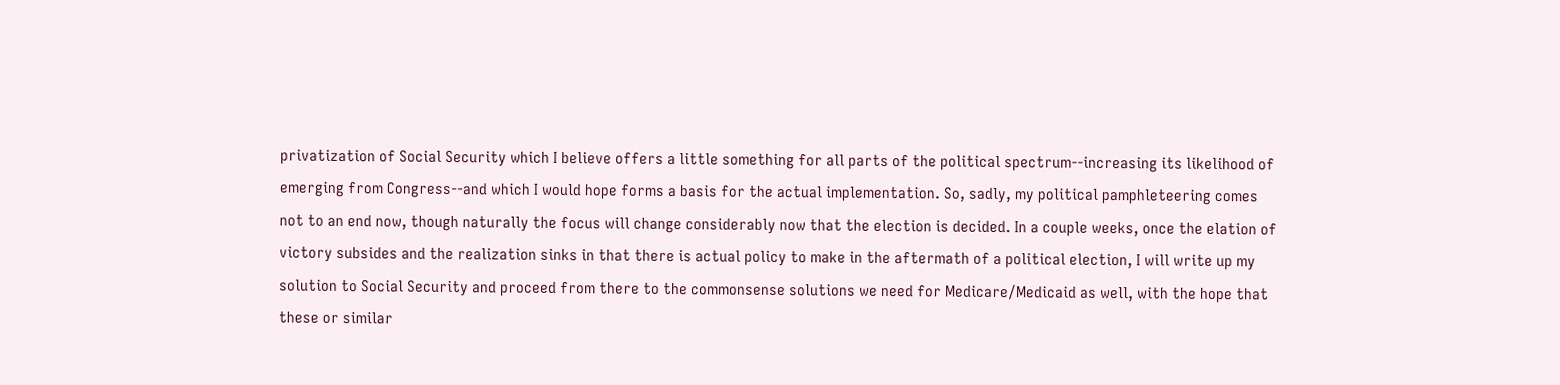privatization of Social Security which I believe offers a little something for all parts of the political spectrum--increasing its likelihood of emerging from Congress--and which I would hope forms a basis for the actual implementation. So, sadly, my political pamphleteering comes not to an end now, though naturally the focus will change considerably now that the election is decided. In a couple weeks, once the elation of victory subsides and the realization sinks in that there is actual policy to make in the aftermath of a political election, I will write up my solution to Social Security and proceed from there to the commonsense solutions we need for Medicare/Medicaid as well, with the hope that these or similar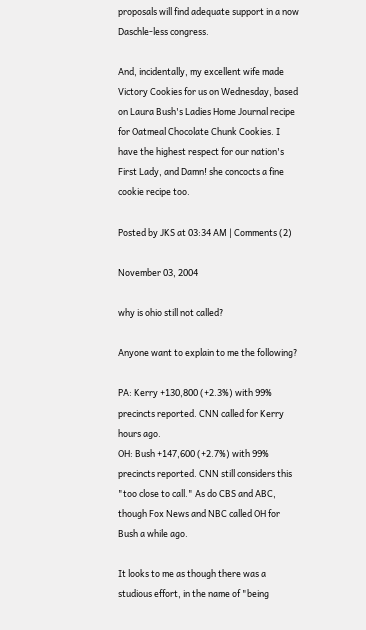proposals will find adequate support in a now Daschle-less congress.

And, incidentally, my excellent wife made Victory Cookies for us on Wednesday, based on Laura Bush's Ladies Home Journal recipe for Oatmeal Chocolate Chunk Cookies. I have the highest respect for our nation's First Lady, and Damn! she concocts a fine cookie recipe too.

Posted by JKS at 03:34 AM | Comments (2)

November 03, 2004

why is ohio still not called?

Anyone want to explain to me the following?

PA: Kerry +130,800 (+2.3%) with 99% precincts reported. CNN called for Kerry hours ago.
OH: Bush +147,600 (+2.7%) with 99% precincts reported. CNN still considers this "too close to call." As do CBS and ABC, though Fox News and NBC called OH for Bush a while ago.

It looks to me as though there was a studious effort, in the name of "being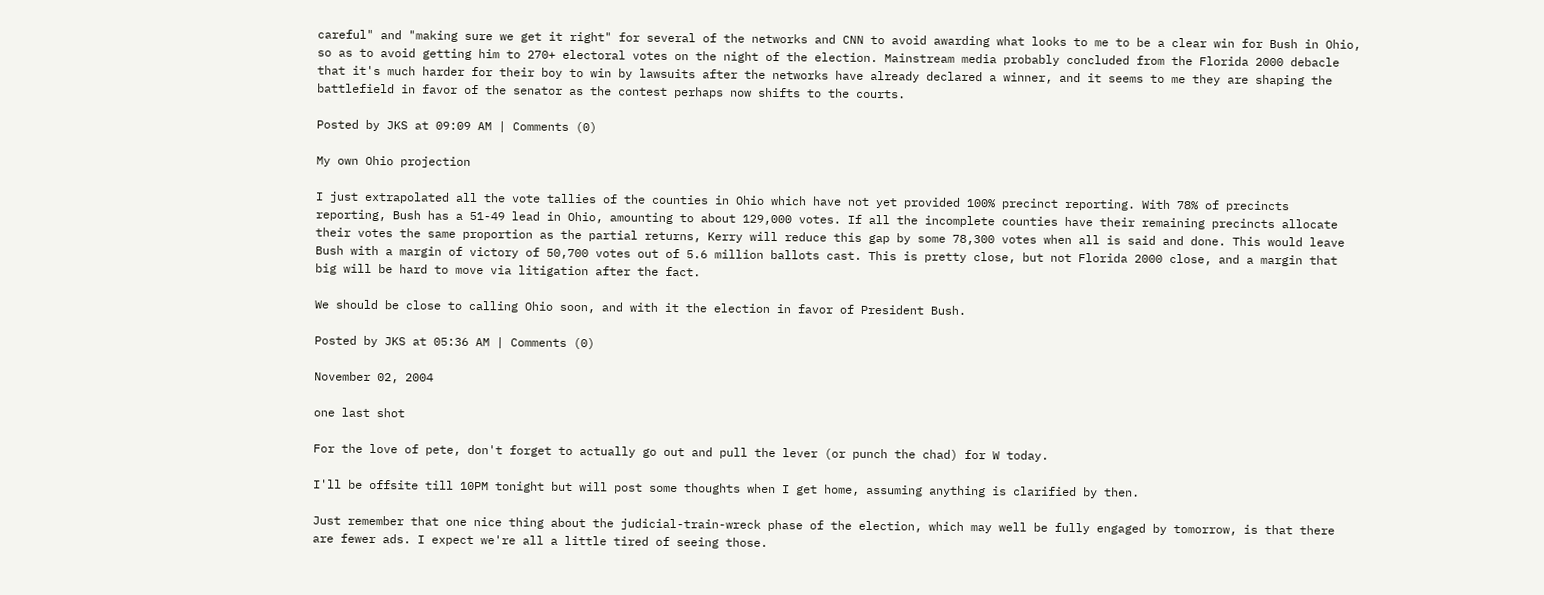careful" and "making sure we get it right" for several of the networks and CNN to avoid awarding what looks to me to be a clear win for Bush in Ohio, so as to avoid getting him to 270+ electoral votes on the night of the election. Mainstream media probably concluded from the Florida 2000 debacle that it's much harder for their boy to win by lawsuits after the networks have already declared a winner, and it seems to me they are shaping the battlefield in favor of the senator as the contest perhaps now shifts to the courts.

Posted by JKS at 09:09 AM | Comments (0)

My own Ohio projection

I just extrapolated all the vote tallies of the counties in Ohio which have not yet provided 100% precinct reporting. With 78% of precincts reporting, Bush has a 51-49 lead in Ohio, amounting to about 129,000 votes. If all the incomplete counties have their remaining precincts allocate their votes the same proportion as the partial returns, Kerry will reduce this gap by some 78,300 votes when all is said and done. This would leave Bush with a margin of victory of 50,700 votes out of 5.6 million ballots cast. This is pretty close, but not Florida 2000 close, and a margin that big will be hard to move via litigation after the fact.

We should be close to calling Ohio soon, and with it the election in favor of President Bush.

Posted by JKS at 05:36 AM | Comments (0)

November 02, 2004

one last shot

For the love of pete, don't forget to actually go out and pull the lever (or punch the chad) for W today.

I'll be offsite till 10PM tonight but will post some thoughts when I get home, assuming anything is clarified by then.

Just remember that one nice thing about the judicial-train-wreck phase of the election, which may well be fully engaged by tomorrow, is that there are fewer ads. I expect we're all a little tired of seeing those.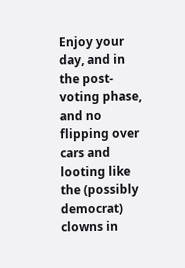Enjoy your day, and in the post-voting phase, and no flipping over cars and looting like the (possibly democrat) clowns in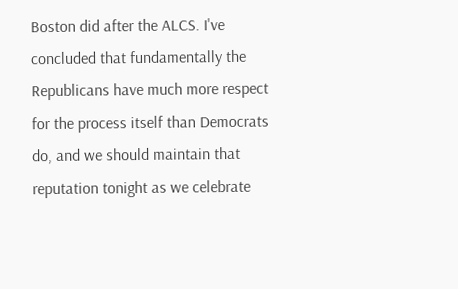Boston did after the ALCS. I've concluded that fundamentally the Republicans have much more respect for the process itself than Democrats do, and we should maintain that reputation tonight as we celebrate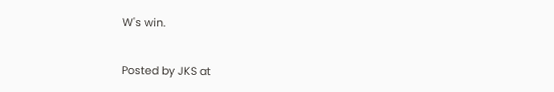W's win.


Posted by JKS at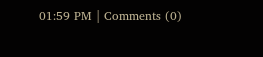01:59 PM | Comments (0)